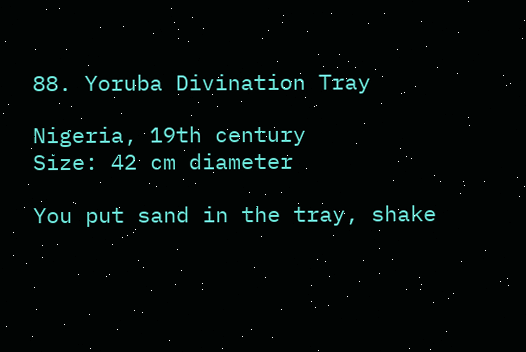88. Yoruba Divination Tray

Nigeria, 19th century
Size: 42 cm diameter

You put sand in the tray, shake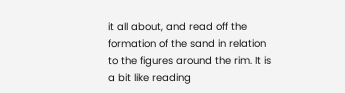it all about, and read off the formation of the sand in relation to the figures around the rim. It is a bit like reading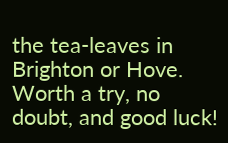the tea-leaves in Brighton or Hove. Worth a try, no doubt, and good luck!